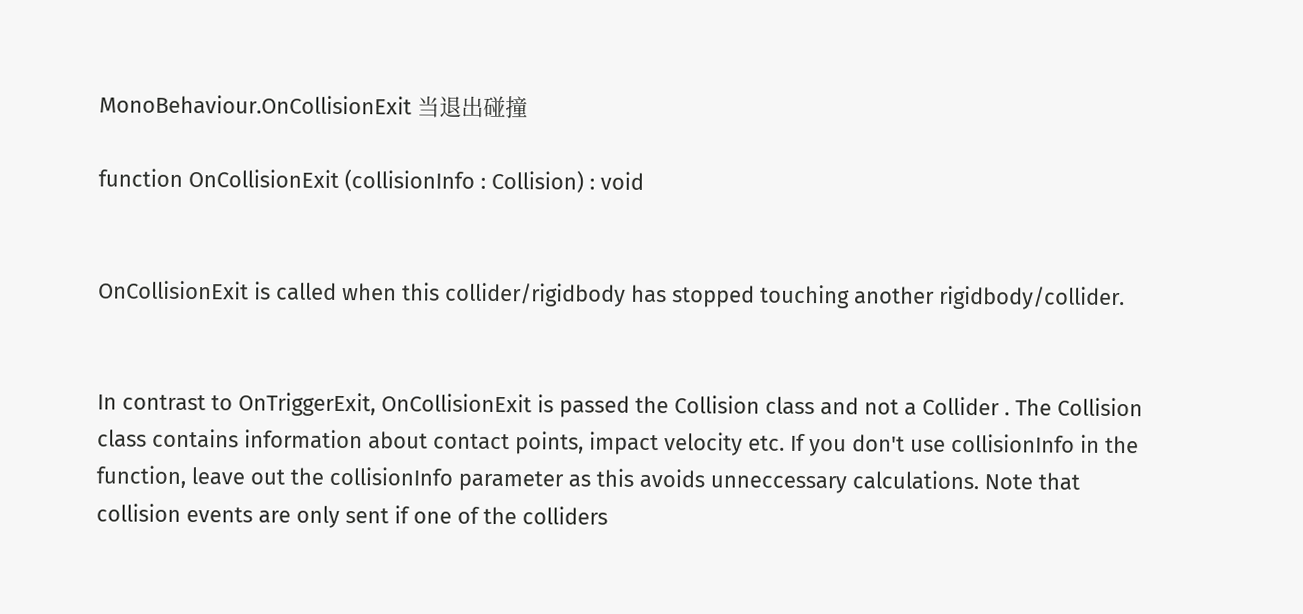MonoBehaviour.OnCollisionExit 当退出碰撞

function OnCollisionExit (collisionInfo : Collision) : void


OnCollisionExit is called when this collider/rigidbody has stopped touching another rigidbody/collider.


In contrast to OnTriggerExit, OnCollisionExit is passed the Collision class and not a Collider . The Collision class contains information about contact points, impact velocity etc. If you don't use collisionInfo in the function, leave out the collisionInfo parameter as this avoids unneccessary calculations. Note that collision events are only sent if one of the colliders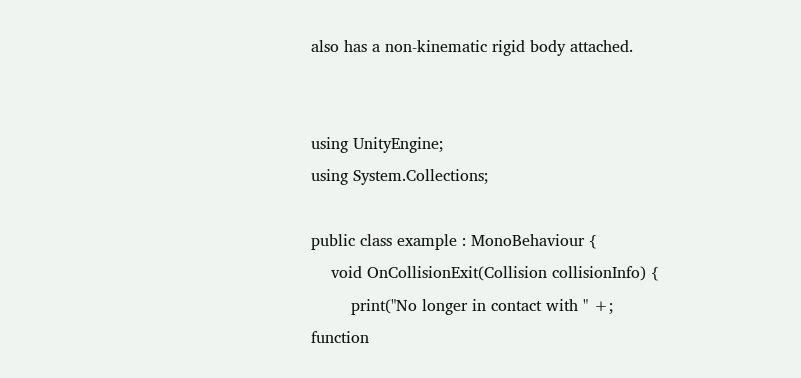also has a non-kinematic rigid body attached.


using UnityEngine;
using System.Collections;

public class example : MonoBehaviour {
    void OnCollisionExit(Collision collisionInfo) {
        print("No longer in contact with " +;
function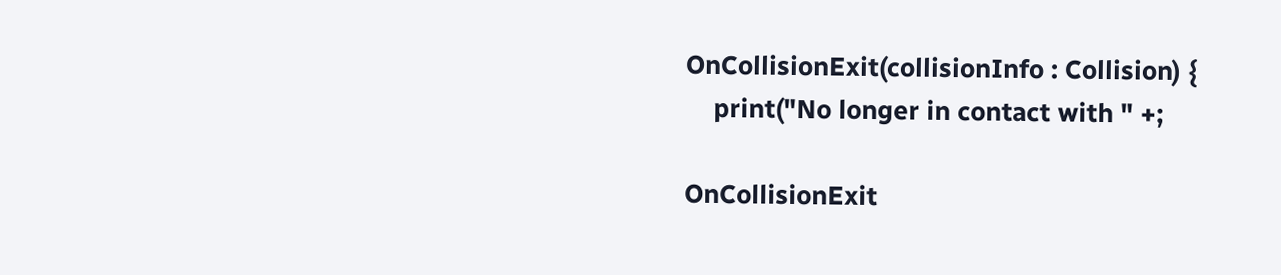OnCollisionExit(collisionInfo : Collision) {
    print("No longer in contact with " +;

OnCollisionExit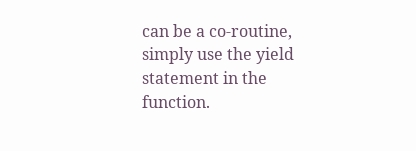can be a co-routine, simply use the yield statement in the function.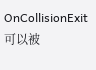OnCollisionExit 可以被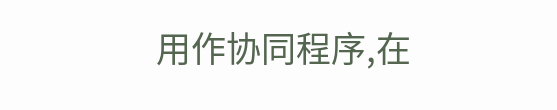用作协同程序,在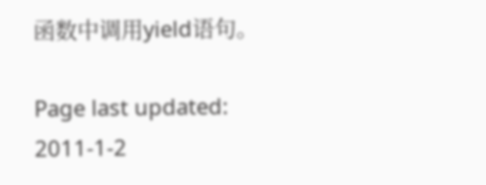函数中调用yield语句。

Page last updated: 2011-1-2